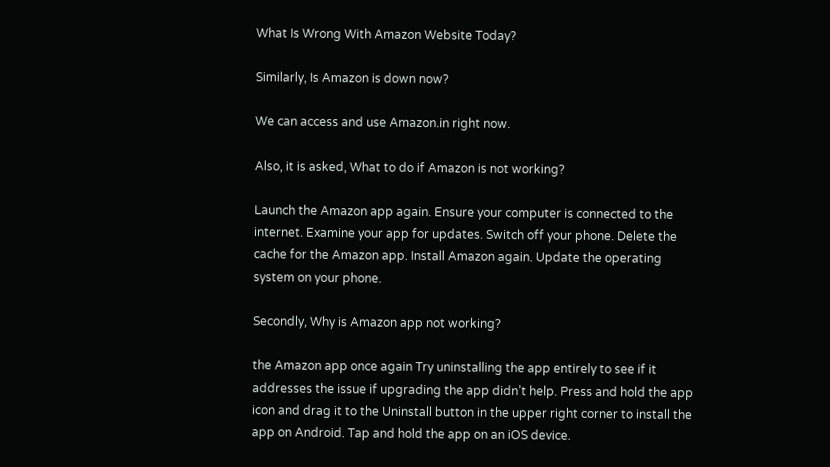What Is Wrong With Amazon Website Today?

Similarly, Is Amazon is down now?

We can access and use Amazon.in right now.

Also, it is asked, What to do if Amazon is not working?

Launch the Amazon app again. Ensure your computer is connected to the internet. Examine your app for updates. Switch off your phone. Delete the cache for the Amazon app. Install Amazon again. Update the operating system on your phone.

Secondly, Why is Amazon app not working?

the Amazon app once again Try uninstalling the app entirely to see if it addresses the issue if upgrading the app didn’t help. Press and hold the app icon and drag it to the Uninstall button in the upper right corner to install the app on Android. Tap and hold the app on an iOS device.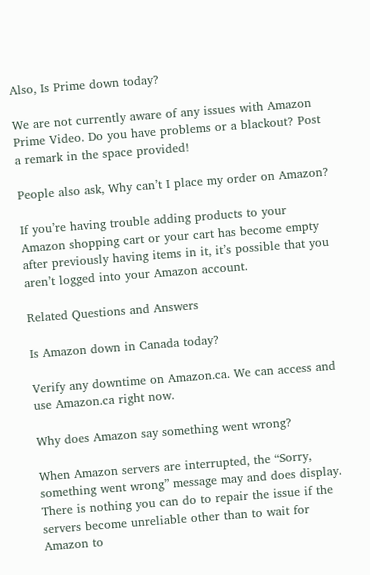Also, Is Prime down today?

We are not currently aware of any issues with Amazon Prime Video. Do you have problems or a blackout? Post a remark in the space provided!

People also ask, Why can’t I place my order on Amazon?

If you’re having trouble adding products to your Amazon shopping cart or your cart has become empty after previously having items in it, it’s possible that you aren’t logged into your Amazon account.

Related Questions and Answers

Is Amazon down in Canada today?

Verify any downtime on Amazon.ca. We can access and use Amazon.ca right now.

Why does Amazon say something went wrong?

When Amazon servers are interrupted, the “Sorry, something went wrong” message may and does display. There is nothing you can do to repair the issue if the servers become unreliable other than to wait for Amazon to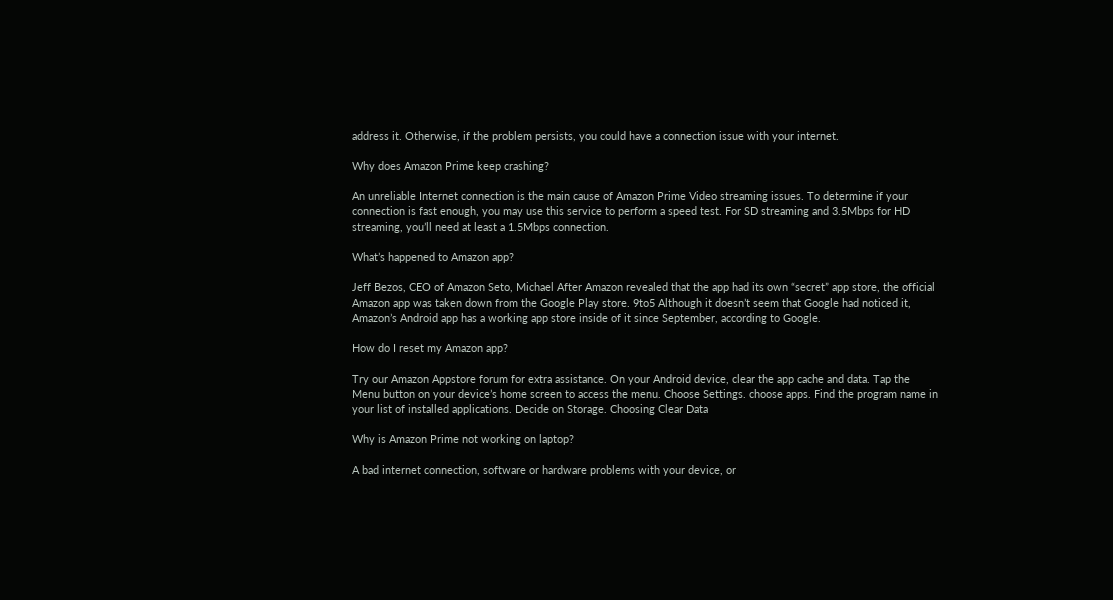address it. Otherwise, if the problem persists, you could have a connection issue with your internet.

Why does Amazon Prime keep crashing?

An unreliable Internet connection is the main cause of Amazon Prime Video streaming issues. To determine if your connection is fast enough, you may use this service to perform a speed test. For SD streaming and 3.5Mbps for HD streaming, you’ll need at least a 1.5Mbps connection.

What’s happened to Amazon app?

Jeff Bezos, CEO of Amazon Seto, Michael After Amazon revealed that the app had its own “secret” app store, the official Amazon app was taken down from the Google Play store. 9to5 Although it doesn’t seem that Google had noticed it, Amazon’s Android app has a working app store inside of it since September, according to Google.

How do I reset my Amazon app?

Try our Amazon Appstore forum for extra assistance. On your Android device, clear the app cache and data. Tap the Menu button on your device’s home screen to access the menu. Choose Settings. choose apps. Find the program name in your list of installed applications. Decide on Storage. Choosing Clear Data

Why is Amazon Prime not working on laptop?

A bad internet connection, software or hardware problems with your device, or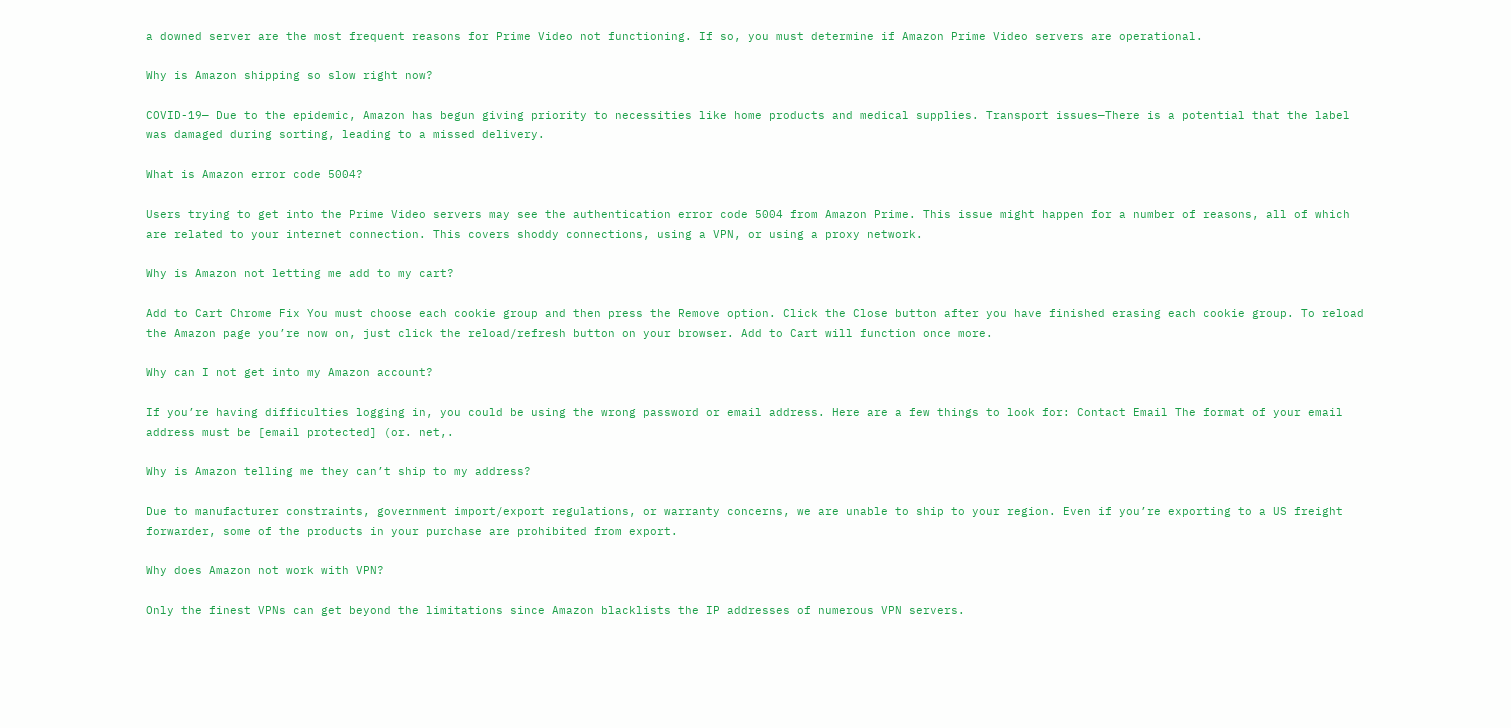a downed server are the most frequent reasons for Prime Video not functioning. If so, you must determine if Amazon Prime Video servers are operational.

Why is Amazon shipping so slow right now?

COVID-19— Due to the epidemic, Amazon has begun giving priority to necessities like home products and medical supplies. Transport issues—There is a potential that the label was damaged during sorting, leading to a missed delivery.

What is Amazon error code 5004?

Users trying to get into the Prime Video servers may see the authentication error code 5004 from Amazon Prime. This issue might happen for a number of reasons, all of which are related to your internet connection. This covers shoddy connections, using a VPN, or using a proxy network.

Why is Amazon not letting me add to my cart?

Add to Cart Chrome Fix You must choose each cookie group and then press the Remove option. Click the Close button after you have finished erasing each cookie group. To reload the Amazon page you’re now on, just click the reload/refresh button on your browser. Add to Cart will function once more.

Why can I not get into my Amazon account?

If you’re having difficulties logging in, you could be using the wrong password or email address. Here are a few things to look for: Contact Email The format of your email address must be [email protected] (or. net,.

Why is Amazon telling me they can’t ship to my address?

Due to manufacturer constraints, government import/export regulations, or warranty concerns, we are unable to ship to your region. Even if you’re exporting to a US freight forwarder, some of the products in your purchase are prohibited from export.

Why does Amazon not work with VPN?

Only the finest VPNs can get beyond the limitations since Amazon blacklists the IP addresses of numerous VPN servers.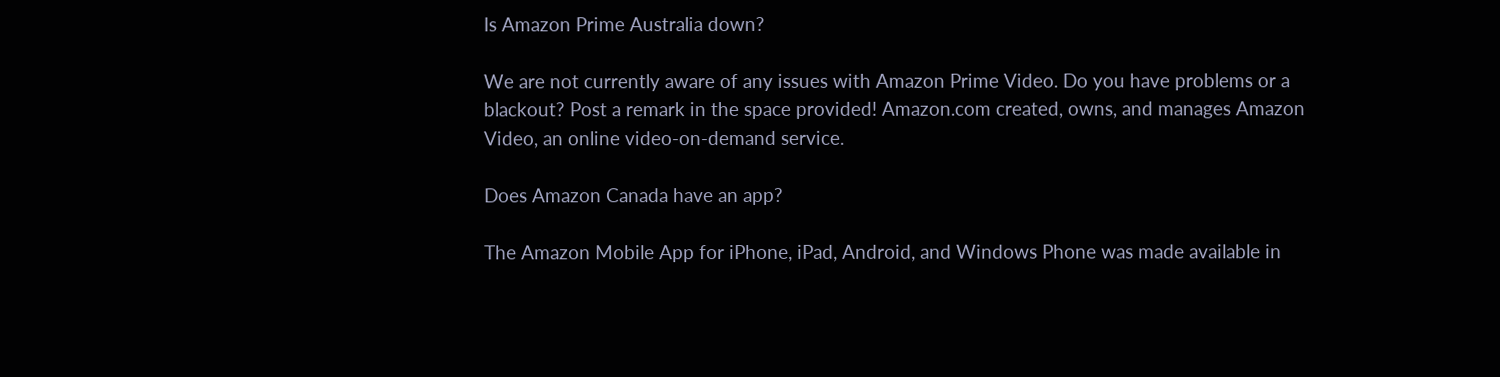Is Amazon Prime Australia down?

We are not currently aware of any issues with Amazon Prime Video. Do you have problems or a blackout? Post a remark in the space provided! Amazon.com created, owns, and manages Amazon Video, an online video-on-demand service.

Does Amazon Canada have an app?

The Amazon Mobile App for iPhone, iPad, Android, and Windows Phone was made available in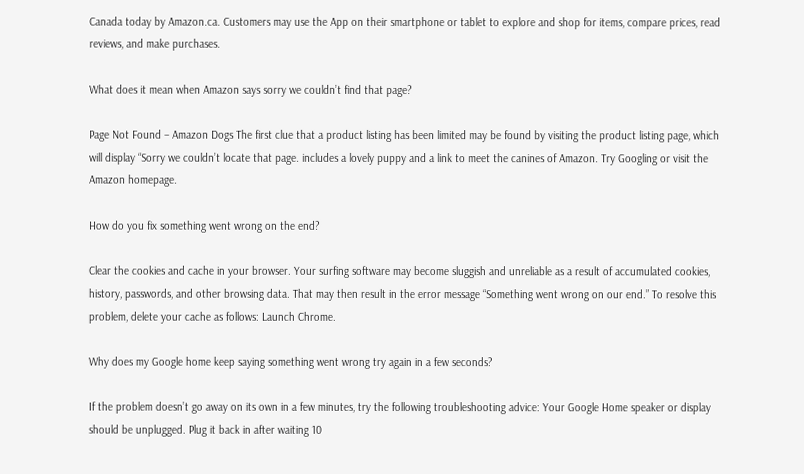Canada today by Amazon.ca. Customers may use the App on their smartphone or tablet to explore and shop for items, compare prices, read reviews, and make purchases.

What does it mean when Amazon says sorry we couldn’t find that page?

Page Not Found – Amazon Dogs The first clue that a product listing has been limited may be found by visiting the product listing page, which will display “Sorry we couldn’t locate that page. includes a lovely puppy and a link to meet the canines of Amazon. Try Googling or visit the Amazon homepage.

How do you fix something went wrong on the end?

Clear the cookies and cache in your browser. Your surfing software may become sluggish and unreliable as a result of accumulated cookies, history, passwords, and other browsing data. That may then result in the error message “Something went wrong on our end.” To resolve this problem, delete your cache as follows: Launch Chrome.

Why does my Google home keep saying something went wrong try again in a few seconds?

If the problem doesn’t go away on its own in a few minutes, try the following troubleshooting advice: Your Google Home speaker or display should be unplugged. Plug it back in after waiting 10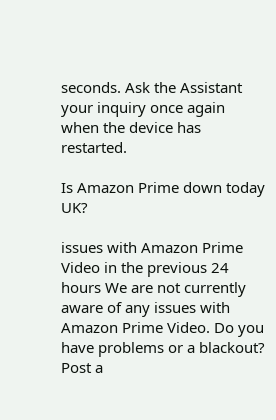seconds. Ask the Assistant your inquiry once again when the device has restarted.

Is Amazon Prime down today UK?

issues with Amazon Prime Video in the previous 24 hours We are not currently aware of any issues with Amazon Prime Video. Do you have problems or a blackout? Post a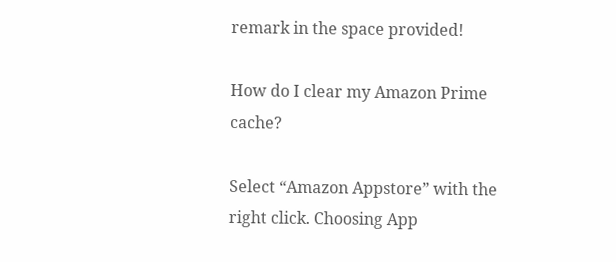remark in the space provided!

How do I clear my Amazon Prime cache?

Select “Amazon Appstore” with the right click. Choosing App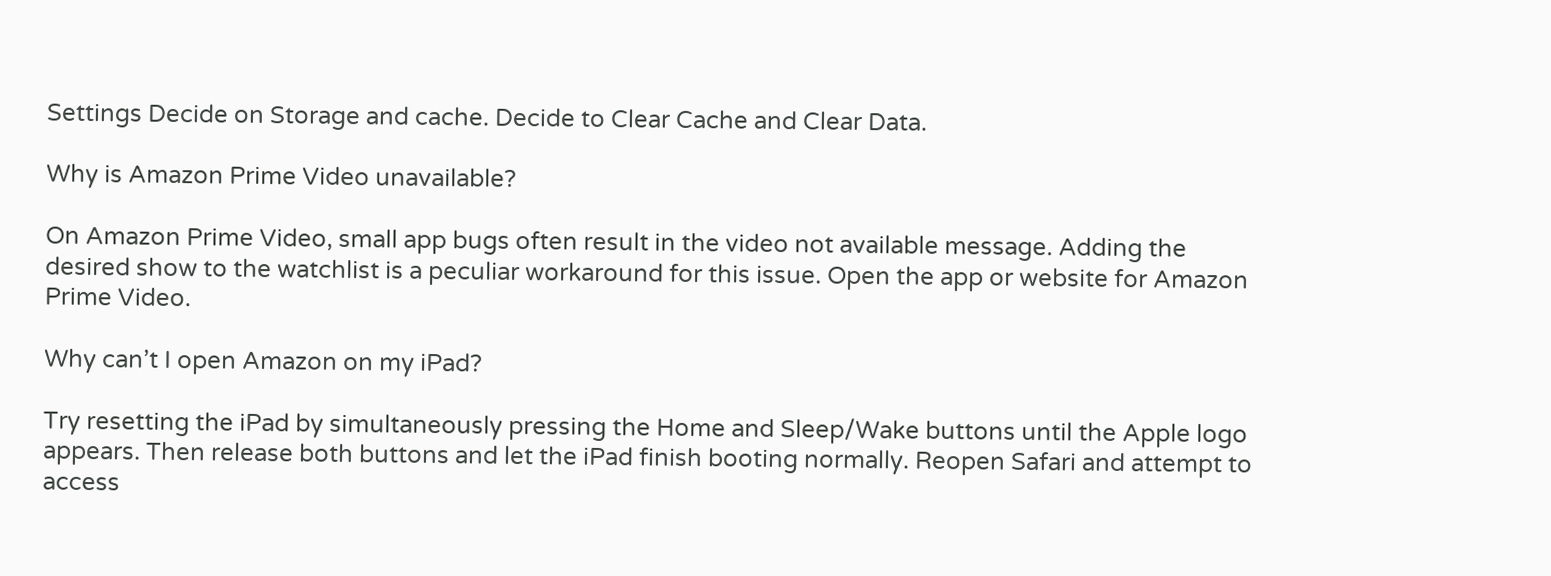Settings Decide on Storage and cache. Decide to Clear Cache and Clear Data.

Why is Amazon Prime Video unavailable?

On Amazon Prime Video, small app bugs often result in the video not available message. Adding the desired show to the watchlist is a peculiar workaround for this issue. Open the app or website for Amazon Prime Video.

Why can’t I open Amazon on my iPad?

Try resetting the iPad by simultaneously pressing the Home and Sleep/Wake buttons until the Apple logo appears. Then release both buttons and let the iPad finish booting normally. Reopen Safari and attempt to access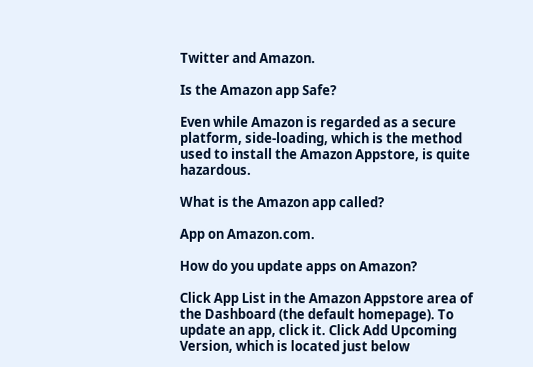Twitter and Amazon.

Is the Amazon app Safe?

Even while Amazon is regarded as a secure platform, side-loading, which is the method used to install the Amazon Appstore, is quite hazardous.

What is the Amazon app called?

App on Amazon.com.

How do you update apps on Amazon?

Click App List in the Amazon Appstore area of the Dashboard (the default homepage). To update an app, click it. Click Add Upcoming Version, which is located just below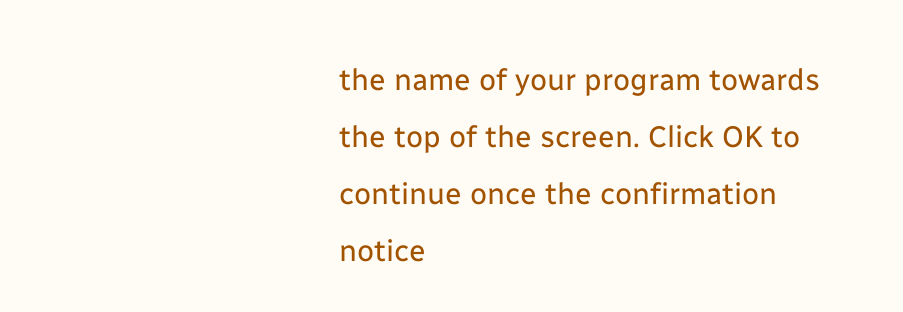the name of your program towards the top of the screen. Click OK to continue once the confirmation notice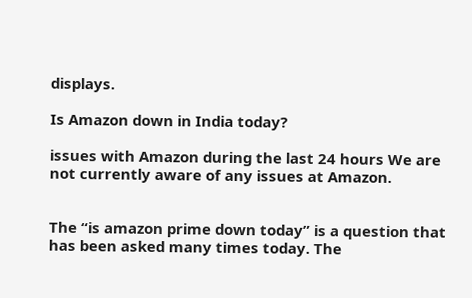displays.

Is Amazon down in India today?

issues with Amazon during the last 24 hours We are not currently aware of any issues at Amazon.


The “is amazon prime down today” is a question that has been asked many times today. The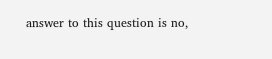answer to this question is no,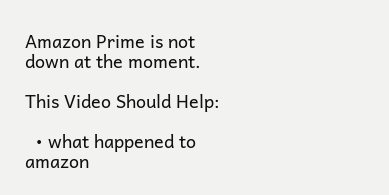Amazon Prime is not down at the moment.

This Video Should Help:

  • what happened to amazon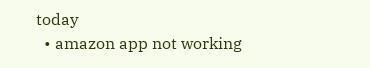today
  • amazon app not working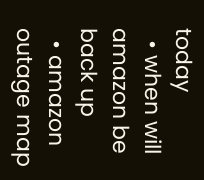today
  • when will amazon be back up
  • amazon outage map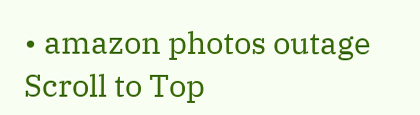• amazon photos outage
Scroll to Top